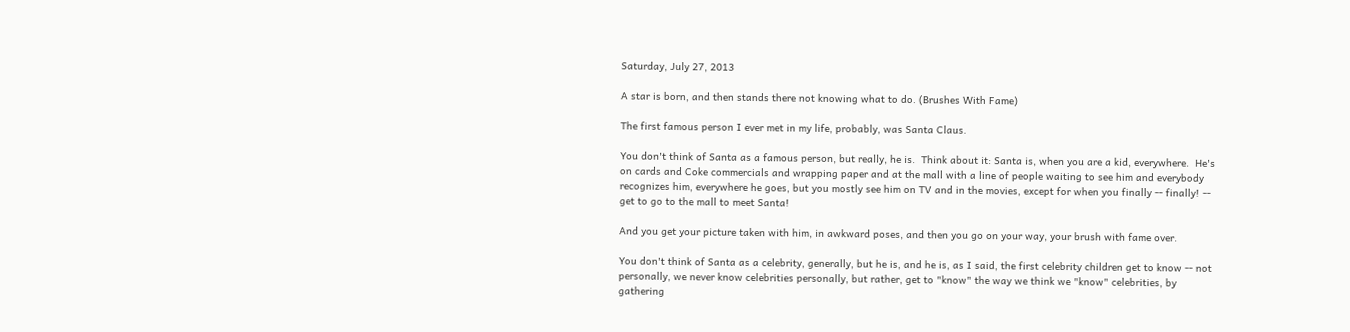Saturday, July 27, 2013

A star is born, and then stands there not knowing what to do. (Brushes With Fame)

The first famous person I ever met in my life, probably, was Santa Claus.

You don't think of Santa as a famous person, but really, he is.  Think about it: Santa is, when you are a kid, everywhere.  He's on cards and Coke commercials and wrapping paper and at the mall with a line of people waiting to see him and everybody recognizes him, everywhere he goes, but you mostly see him on TV and in the movies, except for when you finally -- finally! -- get to go to the mall to meet Santa!

And you get your picture taken with him, in awkward poses, and then you go on your way, your brush with fame over.

You don't think of Santa as a celebrity, generally, but he is, and he is, as I said, the first celebrity children get to know -- not personally, we never know celebrities personally, but rather, get to "know" the way we think we "know" celebrities, by gathering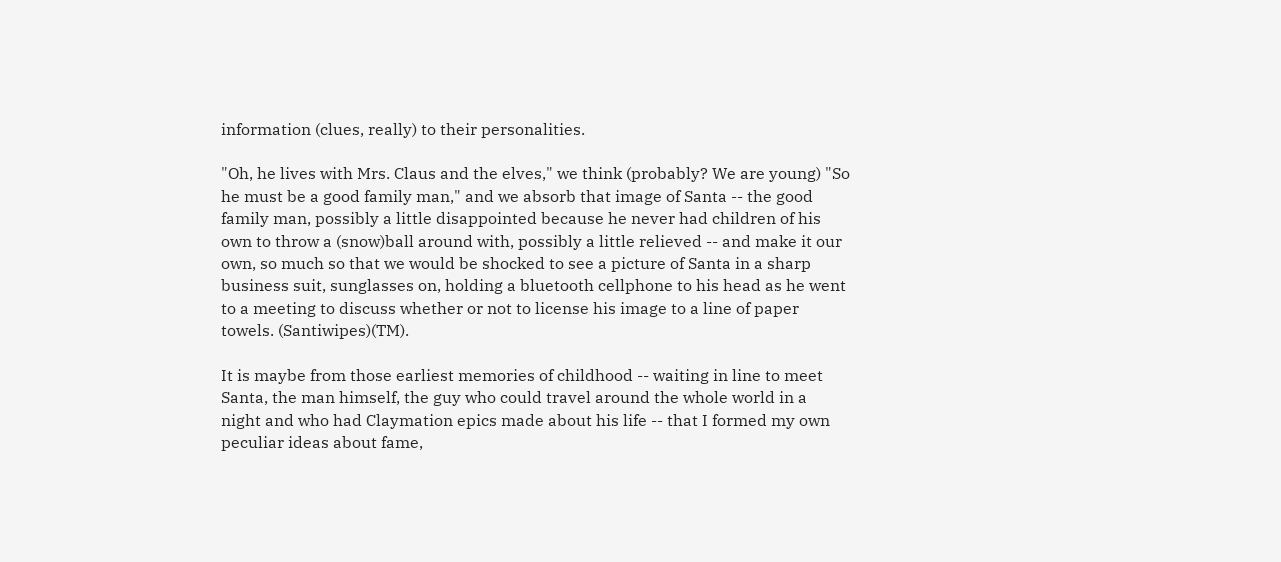information (clues, really) to their personalities.

"Oh, he lives with Mrs. Claus and the elves," we think (probably? We are young) "So he must be a good family man," and we absorb that image of Santa -- the good family man, possibly a little disappointed because he never had children of his own to throw a (snow)ball around with, possibly a little relieved -- and make it our own, so much so that we would be shocked to see a picture of Santa in a sharp business suit, sunglasses on, holding a bluetooth cellphone to his head as he went to a meeting to discuss whether or not to license his image to a line of paper towels. (Santiwipes)(TM).

It is maybe from those earliest memories of childhood -- waiting in line to meet Santa, the man himself, the guy who could travel around the whole world in a night and who had Claymation epics made about his life -- that I formed my own peculiar ideas about fame,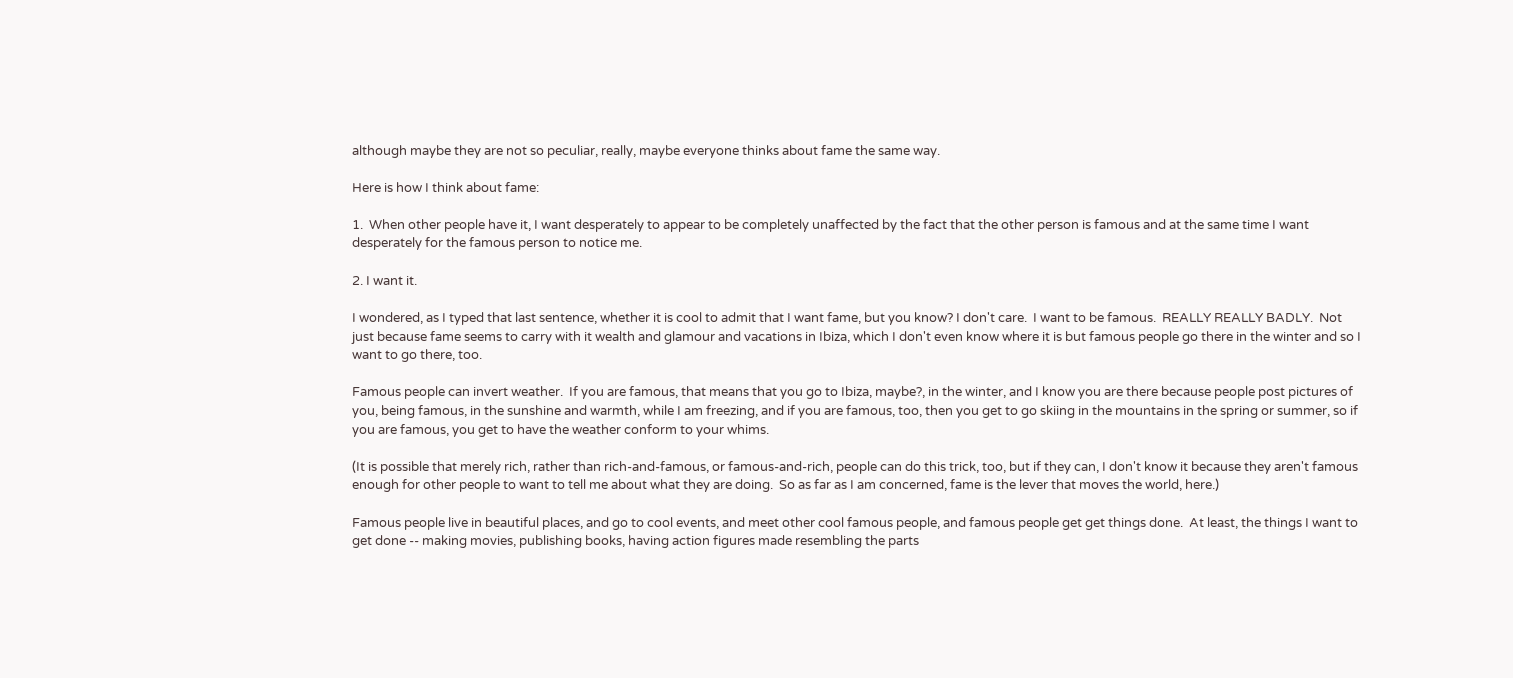although maybe they are not so peculiar, really, maybe everyone thinks about fame the same way.

Here is how I think about fame:

1.  When other people have it, I want desperately to appear to be completely unaffected by the fact that the other person is famous and at the same time I want desperately for the famous person to notice me.

2. I want it.

I wondered, as I typed that last sentence, whether it is cool to admit that I want fame, but you know? I don't care.  I want to be famous.  REALLY REALLY BADLY.  Not just because fame seems to carry with it wealth and glamour and vacations in Ibiza, which I don't even know where it is but famous people go there in the winter and so I want to go there, too.

Famous people can invert weather.  If you are famous, that means that you go to Ibiza, maybe?, in the winter, and I know you are there because people post pictures of you, being famous, in the sunshine and warmth, while I am freezing, and if you are famous, too, then you get to go skiing in the mountains in the spring or summer, so if you are famous, you get to have the weather conform to your whims.

(It is possible that merely rich, rather than rich-and-famous, or famous-and-rich, people can do this trick, too, but if they can, I don't know it because they aren't famous enough for other people to want to tell me about what they are doing.  So as far as I am concerned, fame is the lever that moves the world, here.)

Famous people live in beautiful places, and go to cool events, and meet other cool famous people, and famous people get get things done.  At least, the things I want to get done -- making movies, publishing books, having action figures made resembling the parts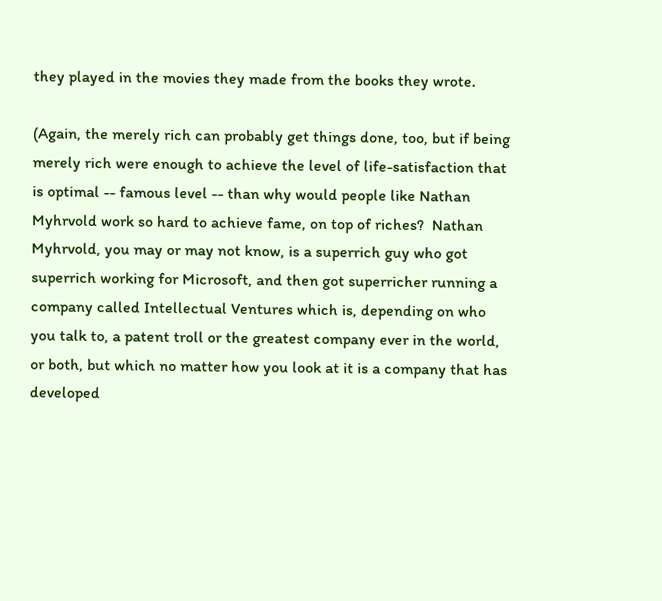they played in the movies they made from the books they wrote.

(Again, the merely rich can probably get things done, too, but if being merely rich were enough to achieve the level of life-satisfaction that is optimal -- famous level -- than why would people like Nathan Myhrvold work so hard to achieve fame, on top of riches?  Nathan Myhrvold, you may or may not know, is a superrich guy who got superrich working for Microsoft, and then got superricher running a company called Intellectual Ventures which is, depending on who you talk to, a patent troll or the greatest company ever in the world, or both, but which no matter how you look at it is a company that has developed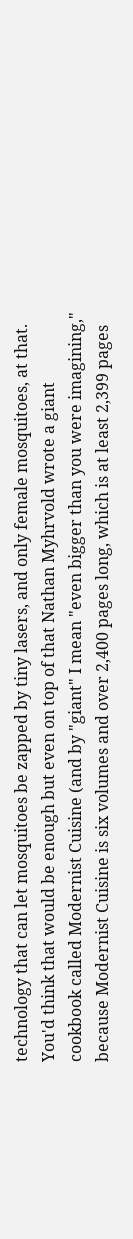technology that can let mosquitoes be zapped by tiny lasers, and only female mosquitoes, at that. You'd think that would be enough but even on top of that Nathan Myhrvold wrote a giant cookbook called Modernist Cuisine (and by "giant" I mean "even bigger than you were imagining," because Modernist Cuisine is six volumes and over 2,400 pages long, which is at least 2,399 pages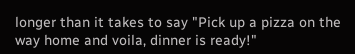longer than it takes to say "Pick up a pizza on the way home and voila, dinner is ready!"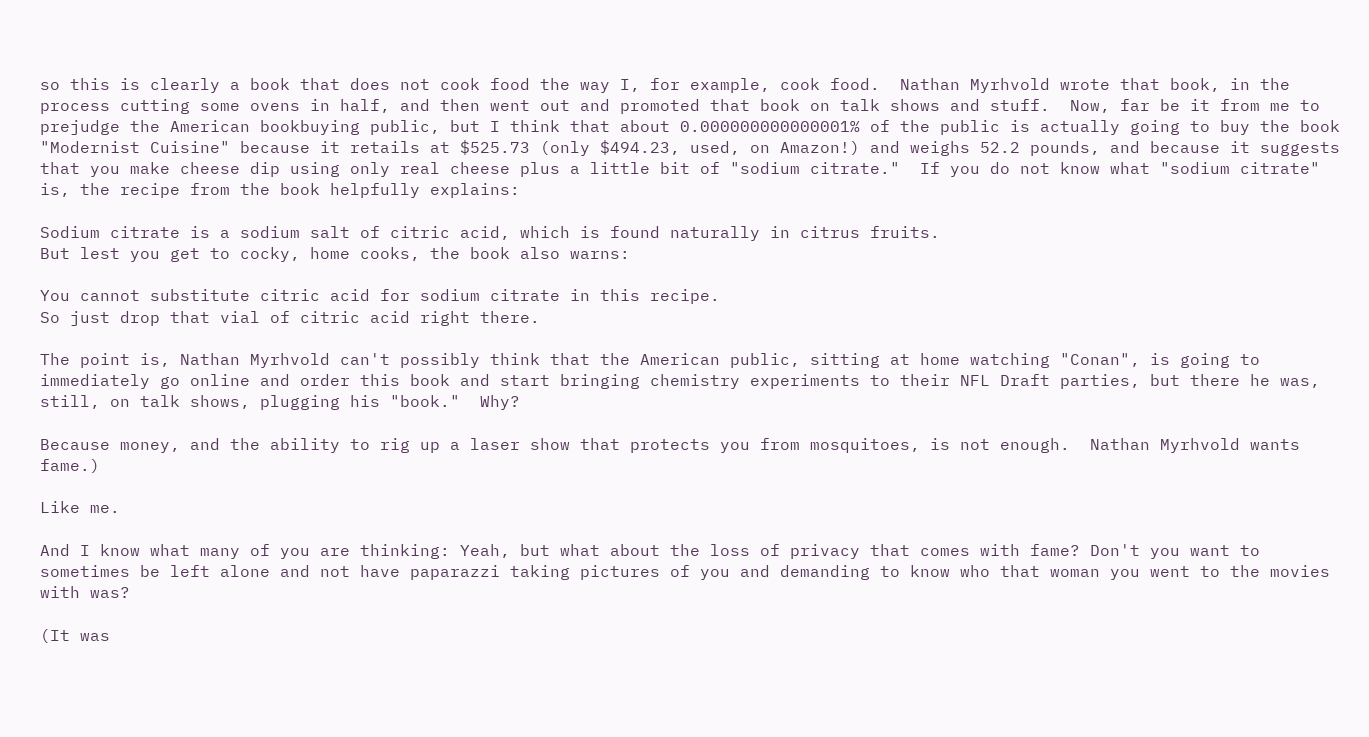so this is clearly a book that does not cook food the way I, for example, cook food.  Nathan Myrhvold wrote that book, in the process cutting some ovens in half, and then went out and promoted that book on talk shows and stuff.  Now, far be it from me to prejudge the American bookbuying public, but I think that about 0.000000000000001% of the public is actually going to buy the book "Modernist Cuisine" because it retails at $525.73 (only $494.23, used, on Amazon!) and weighs 52.2 pounds, and because it suggests that you make cheese dip using only real cheese plus a little bit of "sodium citrate."  If you do not know what "sodium citrate" is, the recipe from the book helpfully explains:

Sodium citrate is a sodium salt of citric acid, which is found naturally in citrus fruits.
But lest you get to cocky, home cooks, the book also warns:

You cannot substitute citric acid for sodium citrate in this recipe.
So just drop that vial of citric acid right there.

The point is, Nathan Myrhvold can't possibly think that the American public, sitting at home watching "Conan", is going to immediately go online and order this book and start bringing chemistry experiments to their NFL Draft parties, but there he was, still, on talk shows, plugging his "book."  Why?

Because money, and the ability to rig up a laser show that protects you from mosquitoes, is not enough.  Nathan Myrhvold wants fame.)

Like me.

And I know what many of you are thinking: Yeah, but what about the loss of privacy that comes with fame? Don't you want to sometimes be left alone and not have paparazzi taking pictures of you and demanding to know who that woman you went to the movies with was?

(It was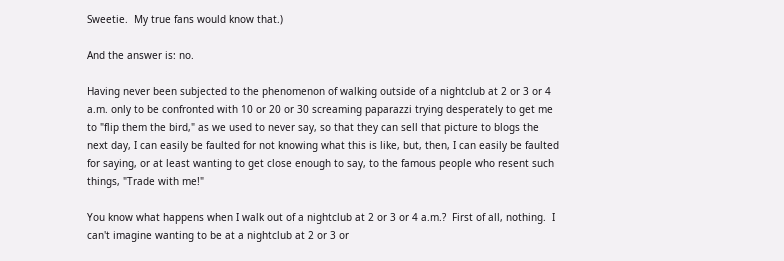Sweetie.  My true fans would know that.)

And the answer is: no.

Having never been subjected to the phenomenon of walking outside of a nightclub at 2 or 3 or 4 a.m. only to be confronted with 10 or 20 or 30 screaming paparazzi trying desperately to get me to "flip them the bird," as we used to never say, so that they can sell that picture to blogs the next day, I can easily be faulted for not knowing what this is like, but, then, I can easily be faulted for saying, or at least wanting to get close enough to say, to the famous people who resent such things, "Trade with me!"

You know what happens when I walk out of a nightclub at 2 or 3 or 4 a.m.?  First of all, nothing.  I can't imagine wanting to be at a nightclub at 2 or 3 or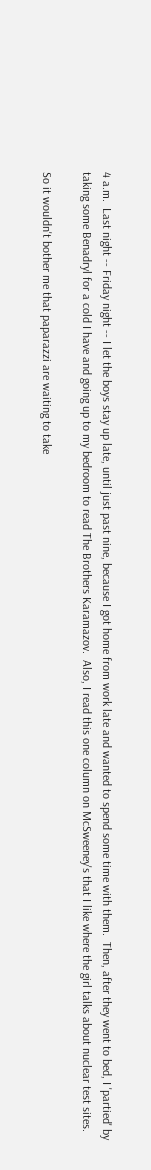4 a.m.  Last night -- Friday night -- I let the boys stay up late, until just past nine, because I got home from work late and wanted to spend some time with them.  Then, after they went to bed, I 'partied' by taking some Benadryl for a cold I have and going up to my bedroom to read The Brothers Karamazov.  Also, I read this one column on McSweeney's that I like where the girl talks about nuclear test sites.

So it wouldn't bother me that paparazzi are waiting to take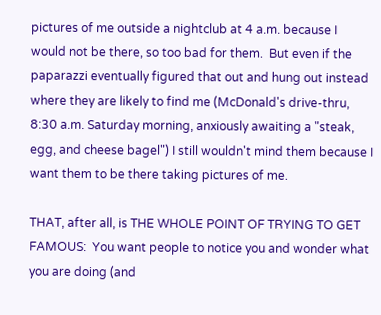pictures of me outside a nightclub at 4 a.m. because I would not be there, so too bad for them.  But even if the paparazzi eventually figured that out and hung out instead where they are likely to find me (McDonald's drive-thru, 8:30 a.m. Saturday morning, anxiously awaiting a "steak, egg, and cheese bagel") I still wouldn't mind them because I want them to be there taking pictures of me.

THAT, after all, is THE WHOLE POINT OF TRYING TO GET FAMOUS:  You want people to notice you and wonder what you are doing (and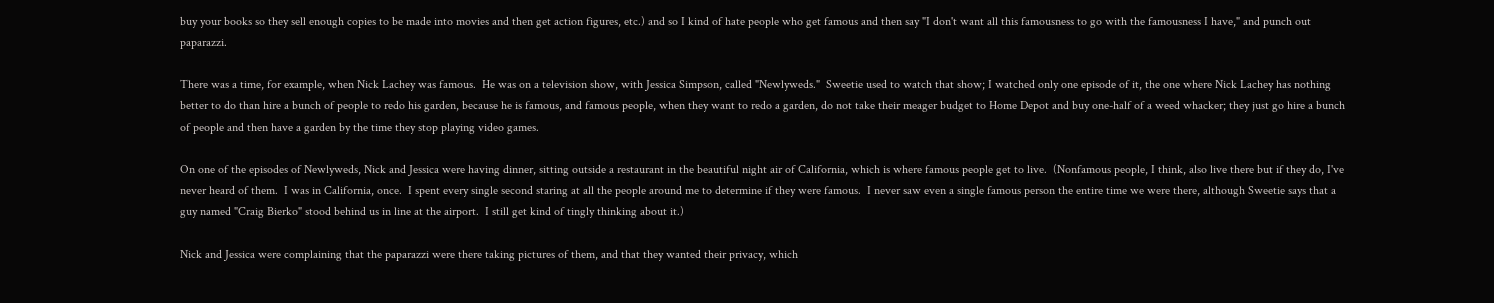buy your books so they sell enough copies to be made into movies and then get action figures, etc.) and so I kind of hate people who get famous and then say "I don't want all this famousness to go with the famousness I have," and punch out paparazzi.

There was a time, for example, when Nick Lachey was famous.  He was on a television show, with Jessica Simpson, called "Newlyweds."  Sweetie used to watch that show; I watched only one episode of it, the one where Nick Lachey has nothing better to do than hire a bunch of people to redo his garden, because he is famous, and famous people, when they want to redo a garden, do not take their meager budget to Home Depot and buy one-half of a weed whacker; they just go hire a bunch of people and then have a garden by the time they stop playing video games.

On one of the episodes of Newlyweds, Nick and Jessica were having dinner, sitting outside a restaurant in the beautiful night air of California, which is where famous people get to live.  (Nonfamous people, I think, also live there but if they do, I've never heard of them.  I was in California, once.  I spent every single second staring at all the people around me to determine if they were famous.  I never saw even a single famous person the entire time we were there, although Sweetie says that a guy named "Craig Bierko" stood behind us in line at the airport.  I still get kind of tingly thinking about it.)

Nick and Jessica were complaining that the paparazzi were there taking pictures of them, and that they wanted their privacy, which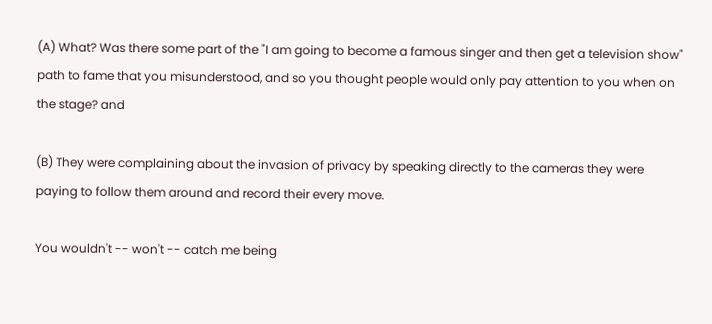(A) What? Was there some part of the "I am going to become a famous singer and then get a television show" path to fame that you misunderstood, and so you thought people would only pay attention to you when on the stage? and

(B) They were complaining about the invasion of privacy by speaking directly to the cameras they were paying to follow them around and record their every move.

You wouldn't -- won't -- catch me being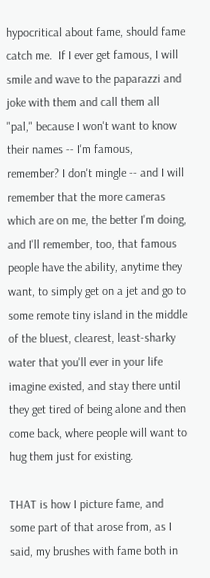hypocritical about fame, should fame catch me.  If I ever get famous, I will smile and wave to the paparazzi and joke with them and call them all "pal," because I won't want to know their names -- I'm famous, remember? I don't mingle -- and I will remember that the more cameras which are on me, the better I'm doing, and I'll remember, too, that famous people have the ability, anytime they want, to simply get on a jet and go to some remote tiny island in the middle of the bluest, clearest, least-sharky water that you'll ever in your life imagine existed, and stay there until they get tired of being alone and then come back, where people will want to hug them just for existing.

THAT is how I picture fame, and some part of that arose from, as I said, my brushes with fame both in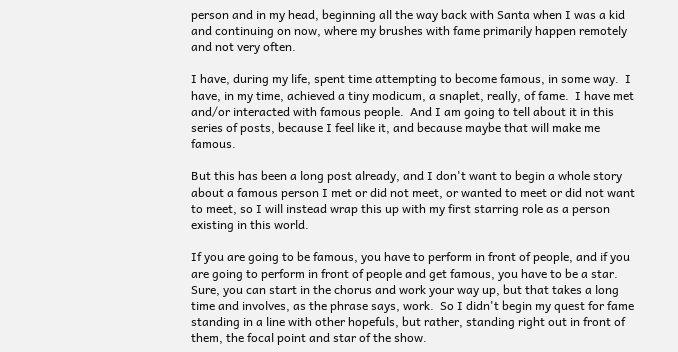person and in my head, beginning all the way back with Santa when I was a kid and continuing on now, where my brushes with fame primarily happen remotely and not very often.

I have, during my life, spent time attempting to become famous, in some way.  I have, in my time, achieved a tiny modicum, a snaplet, really, of fame.  I have met and/or interacted with famous people.  And I am going to tell about it in this series of posts, because I feel like it, and because maybe that will make me famous.

But this has been a long post already, and I don't want to begin a whole story about a famous person I met or did not meet, or wanted to meet or did not want to meet, so I will instead wrap this up with my first starring role as a person existing in this world.

If you are going to be famous, you have to perform in front of people, and if you are going to perform in front of people and get famous, you have to be a star.  Sure, you can start in the chorus and work your way up, but that takes a long time and involves, as the phrase says, work.  So I didn't begin my quest for fame standing in a line with other hopefuls, but rather, standing right out in front of them, the focal point and star of the show.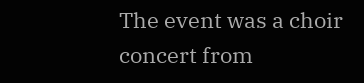The event was a choir concert from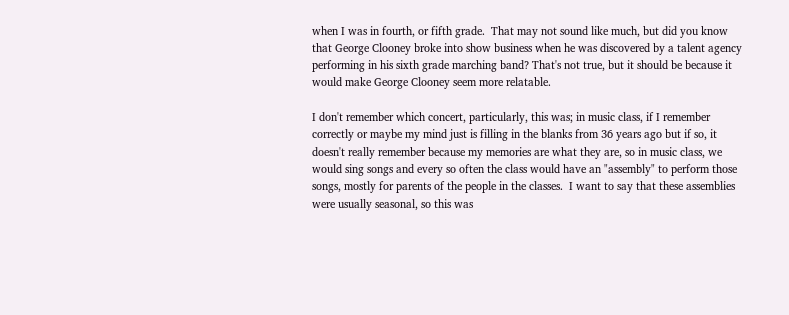when I was in fourth, or fifth grade.  That may not sound like much, but did you know that George Clooney broke into show business when he was discovered by a talent agency performing in his sixth grade marching band? That's not true, but it should be because it would make George Clooney seem more relatable.

I don't remember which concert, particularly, this was; in music class, if I remember correctly or maybe my mind just is filling in the blanks from 36 years ago but if so, it doesn't really remember because my memories are what they are, so in music class, we would sing songs and every so often the class would have an "assembly" to perform those songs, mostly for parents of the people in the classes.  I want to say that these assemblies were usually seasonal, so this was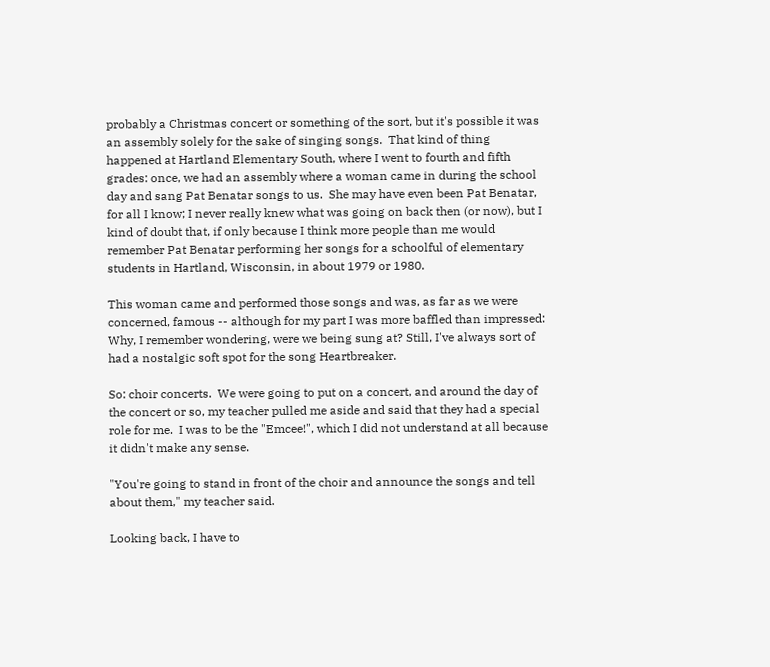probably a Christmas concert or something of the sort, but it's possible it was an assembly solely for the sake of singing songs.  That kind of thing happened at Hartland Elementary South, where I went to fourth and fifth grades: once, we had an assembly where a woman came in during the school day and sang Pat Benatar songs to us.  She may have even been Pat Benatar, for all I know; I never really knew what was going on back then (or now), but I kind of doubt that, if only because I think more people than me would remember Pat Benatar performing her songs for a schoolful of elementary students in Hartland, Wisconsin, in about 1979 or 1980.

This woman came and performed those songs and was, as far as we were concerned, famous -- although for my part I was more baffled than impressed: Why, I remember wondering, were we being sung at? Still, I've always sort of had a nostalgic soft spot for the song Heartbreaker.

So: choir concerts.  We were going to put on a concert, and around the day of the concert or so, my teacher pulled me aside and said that they had a special role for me.  I was to be the "Emcee!", which I did not understand at all because it didn't make any sense.

"You're going to stand in front of the choir and announce the songs and tell about them," my teacher said.

Looking back, I have to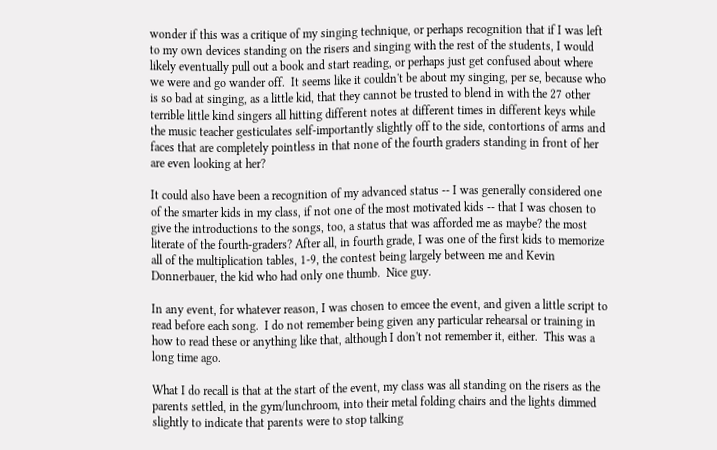wonder if this was a critique of my singing technique, or perhaps recognition that if I was left to my own devices standing on the risers and singing with the rest of the students, I would likely eventually pull out a book and start reading, or perhaps just get confused about where we were and go wander off.  It seems like it couldn't be about my singing, per se, because who is so bad at singing, as a little kid, that they cannot be trusted to blend in with the 27 other terrible little kind singers all hitting different notes at different times in different keys while the music teacher gesticulates self-importantly slightly off to the side, contortions of arms and faces that are completely pointless in that none of the fourth graders standing in front of her are even looking at her?

It could also have been a recognition of my advanced status -- I was generally considered one of the smarter kids in my class, if not one of the most motivated kids -- that I was chosen to give the introductions to the songs, too, a status that was afforded me as maybe? the most literate of the fourth-graders? After all, in fourth grade, I was one of the first kids to memorize all of the multiplication tables, 1-9, the contest being largely between me and Kevin Donnerbauer, the kid who had only one thumb.  Nice guy.

In any event, for whatever reason, I was chosen to emcee the event, and given a little script to read before each song.  I do not remember being given any particular rehearsal or training in how to read these or anything like that, although I don't not remember it, either.  This was a long time ago.

What I do recall is that at the start of the event, my class was all standing on the risers as the parents settled, in the gym/lunchroom, into their metal folding chairs and the lights dimmed slightly to indicate that parents were to stop talking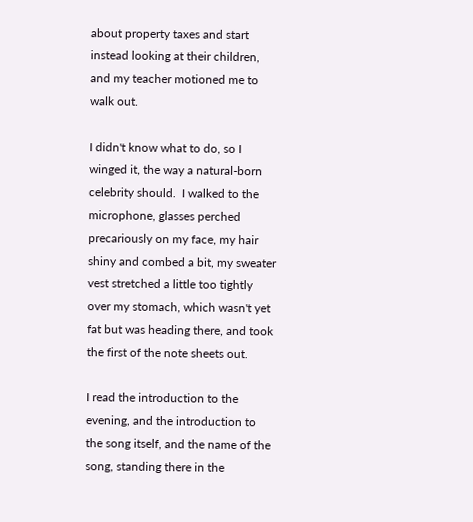about property taxes and start instead looking at their children, and my teacher motioned me to walk out.

I didn't know what to do, so I winged it, the way a natural-born celebrity should.  I walked to the microphone, glasses perched precariously on my face, my hair shiny and combed a bit, my sweater vest stretched a little too tightly over my stomach, which wasn't yet fat but was heading there, and took the first of the note sheets out.

I read the introduction to the evening, and the introduction to the song itself, and the name of the song, standing there in the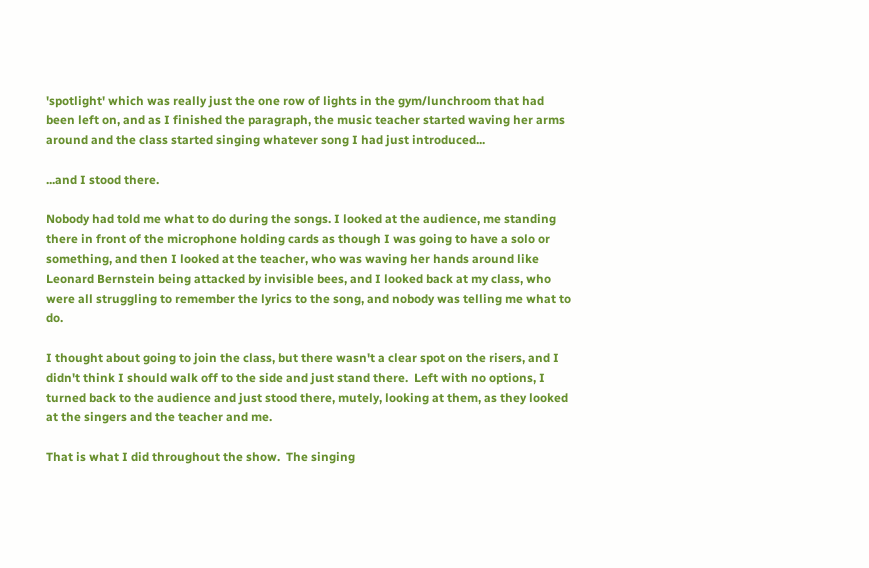'spotlight' which was really just the one row of lights in the gym/lunchroom that had been left on, and as I finished the paragraph, the music teacher started waving her arms around and the class started singing whatever song I had just introduced...

...and I stood there.

Nobody had told me what to do during the songs. I looked at the audience, me standing there in front of the microphone holding cards as though I was going to have a solo or something, and then I looked at the teacher, who was waving her hands around like Leonard Bernstein being attacked by invisible bees, and I looked back at my class, who were all struggling to remember the lyrics to the song, and nobody was telling me what to do.

I thought about going to join the class, but there wasn't a clear spot on the risers, and I didn't think I should walk off to the side and just stand there.  Left with no options, I turned back to the audience and just stood there, mutely, looking at them, as they looked at the singers and the teacher and me.

That is what I did throughout the show.  The singing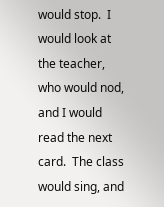would stop.  I would look at the teacher, who would nod, and I would read the next card.  The class would sing, and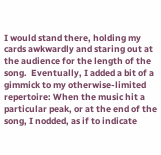I would stand there, holding my cards awkwardly and staring out at the audience for the length of the song.  Eventually, I added a bit of a gimmick to my otherwise-limited repertoire: When the music hit a particular peak, or at the end of the song, I nodded, as if to indicate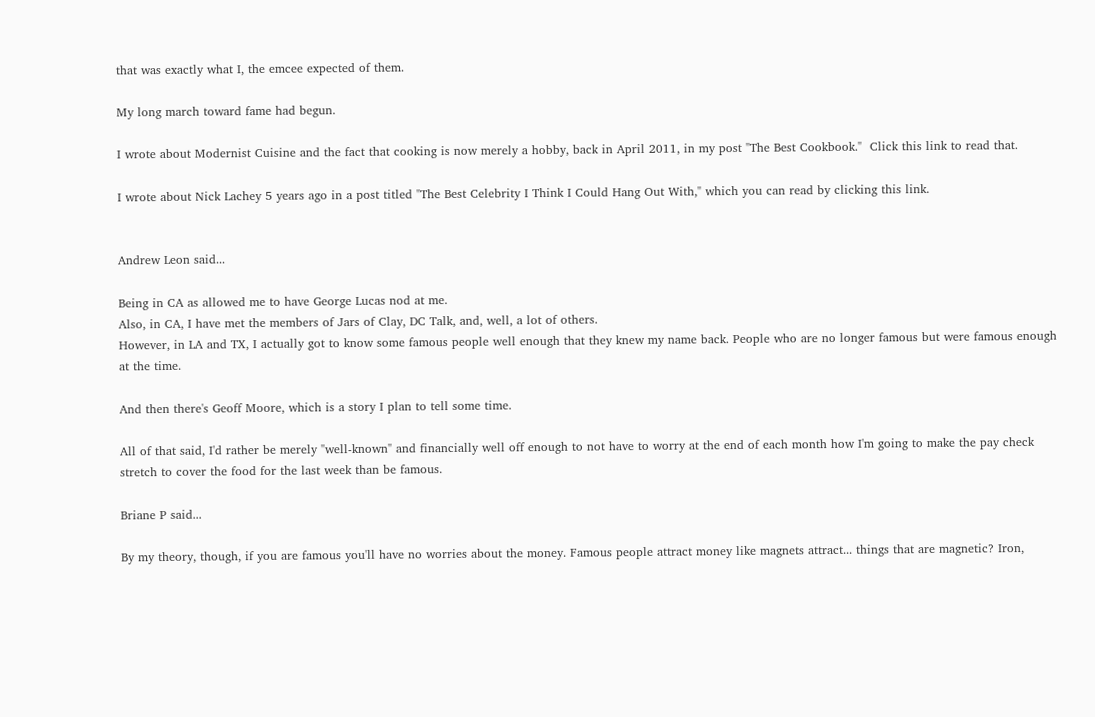that was exactly what I, the emcee expected of them.

My long march toward fame had begun.

I wrote about Modernist Cuisine and the fact that cooking is now merely a hobby, back in April 2011, in my post "The Best Cookbook."  Click this link to read that.

I wrote about Nick Lachey 5 years ago in a post titled "The Best Celebrity I Think I Could Hang Out With," which you can read by clicking this link.


Andrew Leon said...

Being in CA as allowed me to have George Lucas nod at me.
Also, in CA, I have met the members of Jars of Clay, DC Talk, and, well, a lot of others.
However, in LA and TX, I actually got to know some famous people well enough that they knew my name back. People who are no longer famous but were famous enough at the time.

And then there's Geoff Moore, which is a story I plan to tell some time.

All of that said, I'd rather be merely "well-known" and financially well off enough to not have to worry at the end of each month how I'm going to make the pay check stretch to cover the food for the last week than be famous.

Briane P said...

By my theory, though, if you are famous you'll have no worries about the money. Famous people attract money like magnets attract... things that are magnetic? Iron,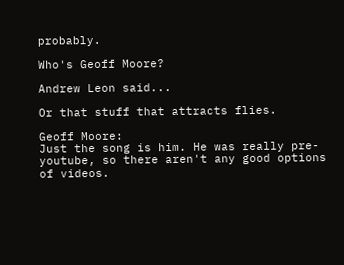probably.

Who's Geoff Moore?

Andrew Leon said...

Or that stuff that attracts flies.

Geoff Moore:
Just the song is him. He was really pre-youtube, so there aren't any good options of videos.